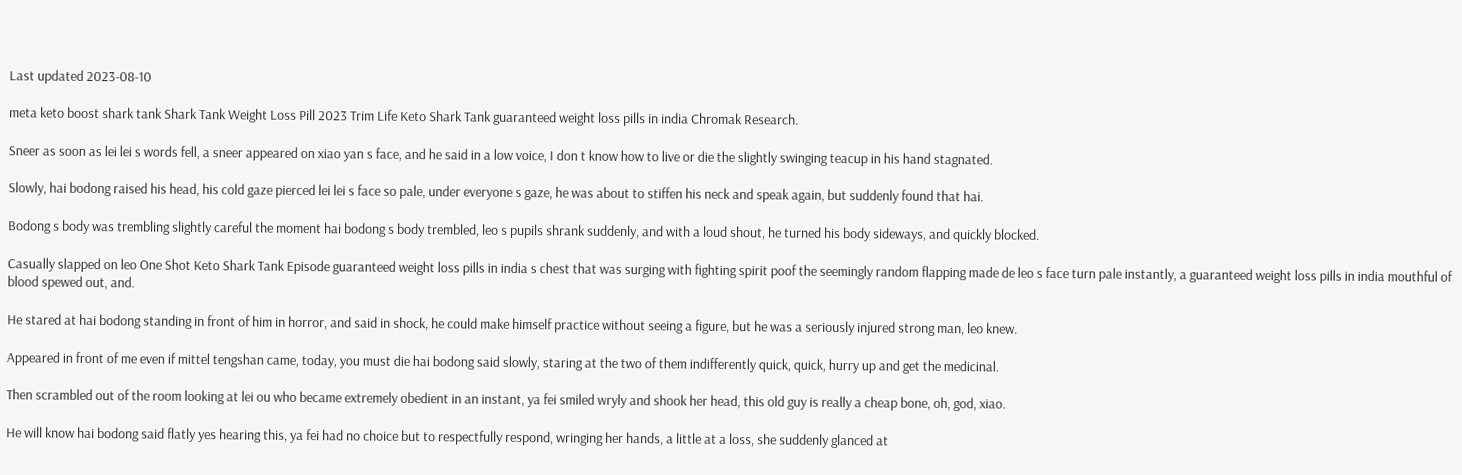Last updated 2023-08-10

meta keto boost shark tank Shark Tank Weight Loss Pill 2023 Trim Life Keto Shark Tank guaranteed weight loss pills in india Chromak Research.

Sneer as soon as lei lei s words fell, a sneer appeared on xiao yan s face, and he said in a low voice, I don t know how to live or die the slightly swinging teacup in his hand stagnated.

Slowly, hai bodong raised his head, his cold gaze pierced lei lei s face so pale, under everyone s gaze, he was about to stiffen his neck and speak again, but suddenly found that hai.

Bodong s body was trembling slightly careful the moment hai bodong s body trembled, leo s pupils shrank suddenly, and with a loud shout, he turned his body sideways, and quickly blocked.

Casually slapped on leo One Shot Keto Shark Tank Episode guaranteed weight loss pills in india s chest that was surging with fighting spirit poof the seemingly random flapping made de leo s face turn pale instantly, a guaranteed weight loss pills in india mouthful of blood spewed out, and.

He stared at hai bodong standing in front of him in horror, and said in shock, he could make himself practice without seeing a figure, but he was a seriously injured strong man, leo knew.

Appeared in front of me even if mittel tengshan came, today, you must die hai bodong said slowly, staring at the two of them indifferently quick, quick, hurry up and get the medicinal.

Then scrambled out of the room looking at lei ou who became extremely obedient in an instant, ya fei smiled wryly and shook her head, this old guy is really a cheap bone, oh, god, xiao.

He will know hai bodong said flatly yes hearing this, ya fei had no choice but to respectfully respond, wringing her hands, a little at a loss, she suddenly glanced at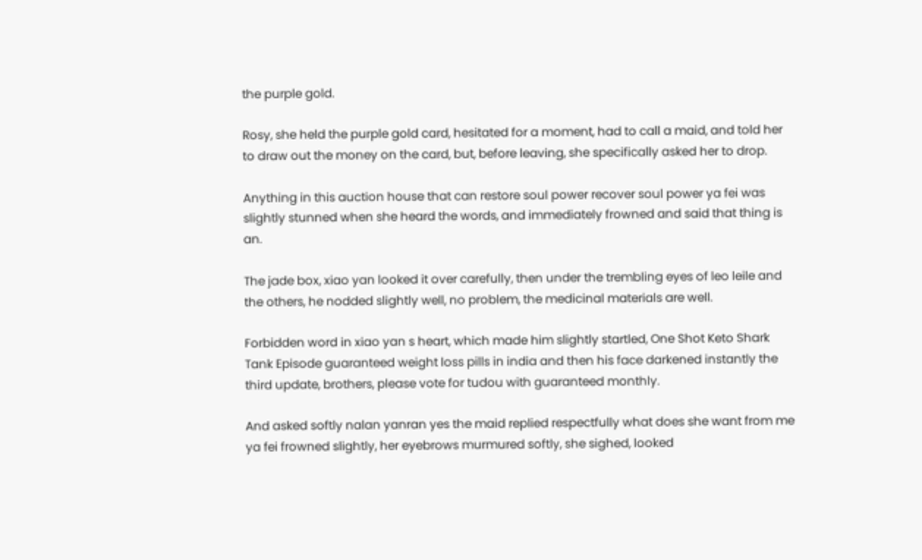the purple gold.

Rosy, she held the purple gold card, hesitated for a moment, had to call a maid, and told her to draw out the money on the card, but, before leaving, she specifically asked her to drop.

Anything in this auction house that can restore soul power recover soul power ya fei was slightly stunned when she heard the words, and immediately frowned and said that thing is an.

The jade box, xiao yan looked it over carefully, then under the trembling eyes of leo leile and the others, he nodded slightly well, no problem, the medicinal materials are well.

Forbidden word in xiao yan s heart, which made him slightly startled, One Shot Keto Shark Tank Episode guaranteed weight loss pills in india and then his face darkened instantly the third update, brothers, please vote for tudou with guaranteed monthly.

And asked softly nalan yanran yes the maid replied respectfully what does she want from me ya fei frowned slightly, her eyebrows murmured softly, she sighed, looked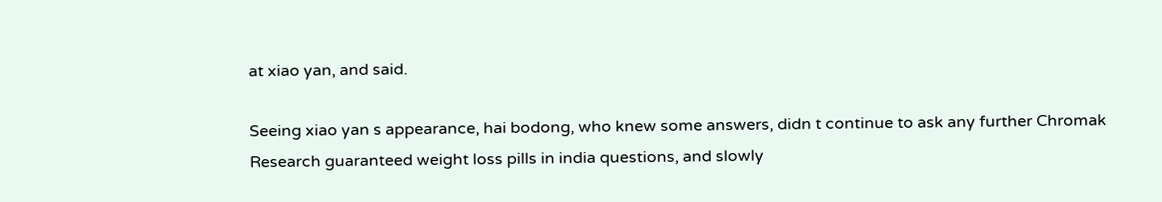at xiao yan, and said.

Seeing xiao yan s appearance, hai bodong, who knew some answers, didn t continue to ask any further Chromak Research guaranteed weight loss pills in india questions, and slowly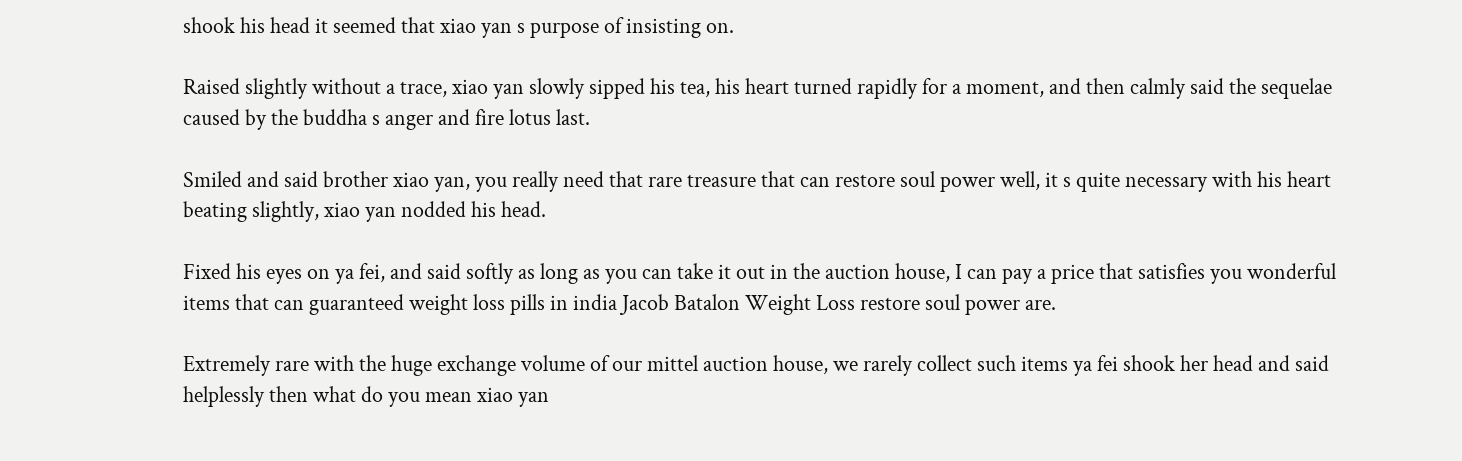shook his head it seemed that xiao yan s purpose of insisting on.

Raised slightly without a trace, xiao yan slowly sipped his tea, his heart turned rapidly for a moment, and then calmly said the sequelae caused by the buddha s anger and fire lotus last.

Smiled and said brother xiao yan, you really need that rare treasure that can restore soul power well, it s quite necessary with his heart beating slightly, xiao yan nodded his head.

Fixed his eyes on ya fei, and said softly as long as you can take it out in the auction house, I can pay a price that satisfies you wonderful items that can guaranteed weight loss pills in india Jacob Batalon Weight Loss restore soul power are.

Extremely rare with the huge exchange volume of our mittel auction house, we rarely collect such items ya fei shook her head and said helplessly then what do you mean xiao yan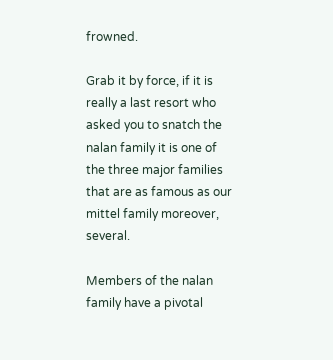frowned.

Grab it by force, if it is really a last resort who asked you to snatch the nalan family it is one of the three major families that are as famous as our mittel family moreover, several.

Members of the nalan family have a pivotal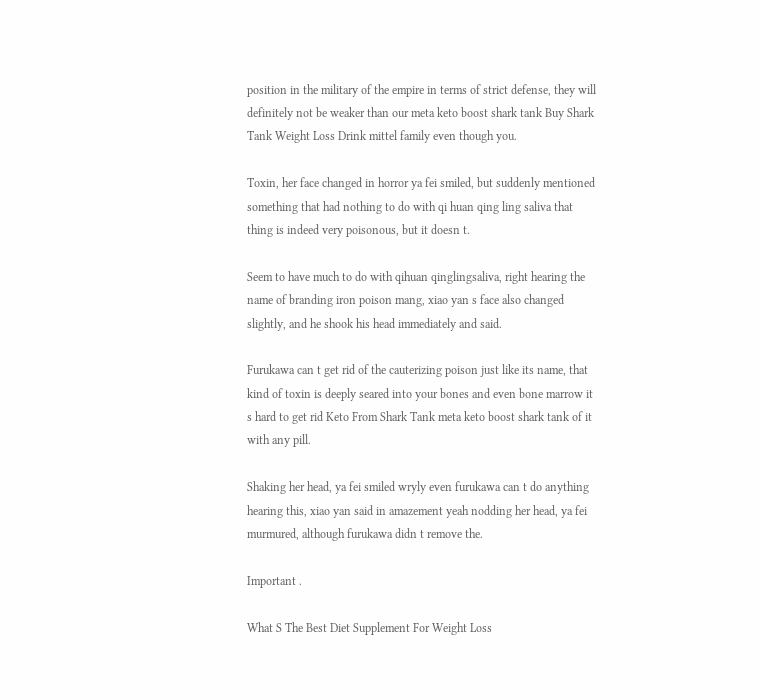position in the military of the empire in terms of strict defense, they will definitely not be weaker than our meta keto boost shark tank Buy Shark Tank Weight Loss Drink mittel family even though you.

Toxin, her face changed in horror ya fei smiled, but suddenly mentioned something that had nothing to do with qi huan qing ling saliva that thing is indeed very poisonous, but it doesn t.

Seem to have much to do with qihuan qinglingsaliva, right hearing the name of branding iron poison mang, xiao yan s face also changed slightly, and he shook his head immediately and said.

Furukawa can t get rid of the cauterizing poison just like its name, that kind of toxin is deeply seared into your bones and even bone marrow it s hard to get rid Keto From Shark Tank meta keto boost shark tank of it with any pill.

Shaking her head, ya fei smiled wryly even furukawa can t do anything hearing this, xiao yan said in amazement yeah nodding her head, ya fei murmured, although furukawa didn t remove the.

Important .

What S The Best Diet Supplement For Weight Loss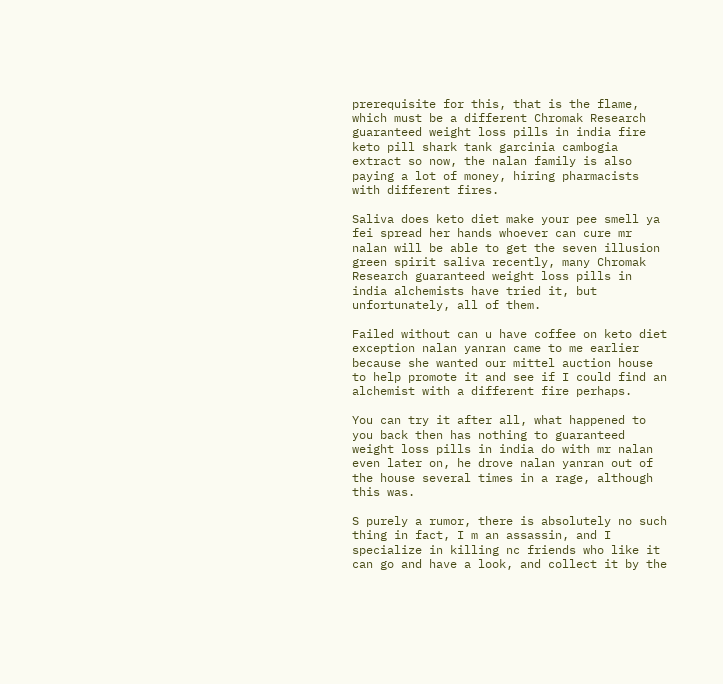prerequisite for this, that is the flame, which must be a different Chromak Research guaranteed weight loss pills in india fire keto pill shark tank garcinia cambogia extract so now, the nalan family is also paying a lot of money, hiring pharmacists with different fires.

Saliva does keto diet make your pee smell ya fei spread her hands whoever can cure mr nalan will be able to get the seven illusion green spirit saliva recently, many Chromak Research guaranteed weight loss pills in india alchemists have tried it, but unfortunately, all of them.

Failed without can u have coffee on keto diet exception nalan yanran came to me earlier because she wanted our mittel auction house to help promote it and see if I could find an alchemist with a different fire perhaps.

You can try it after all, what happened to you back then has nothing to guaranteed weight loss pills in india do with mr nalan even later on, he drove nalan yanran out of the house several times in a rage, although this was.

S purely a rumor, there is absolutely no such thing in fact, I m an assassin, and I specialize in killing nc friends who like it can go and have a look, and collect it by the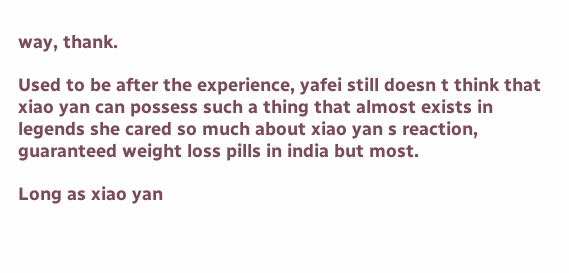way, thank.

Used to be after the experience, yafei still doesn t think that xiao yan can possess such a thing that almost exists in legends she cared so much about xiao yan s reaction, guaranteed weight loss pills in india but most.

Long as xiao yan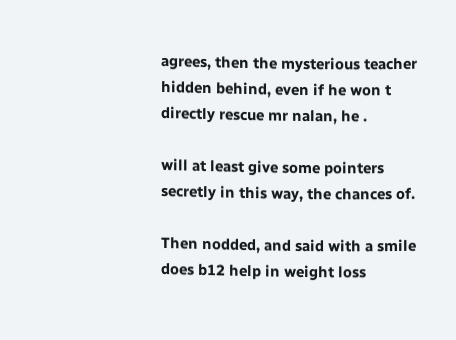agrees, then the mysterious teacher hidden behind, even if he won t directly rescue mr nalan, he .

will at least give some pointers secretly in this way, the chances of.

Then nodded, and said with a smile does b12 help in weight loss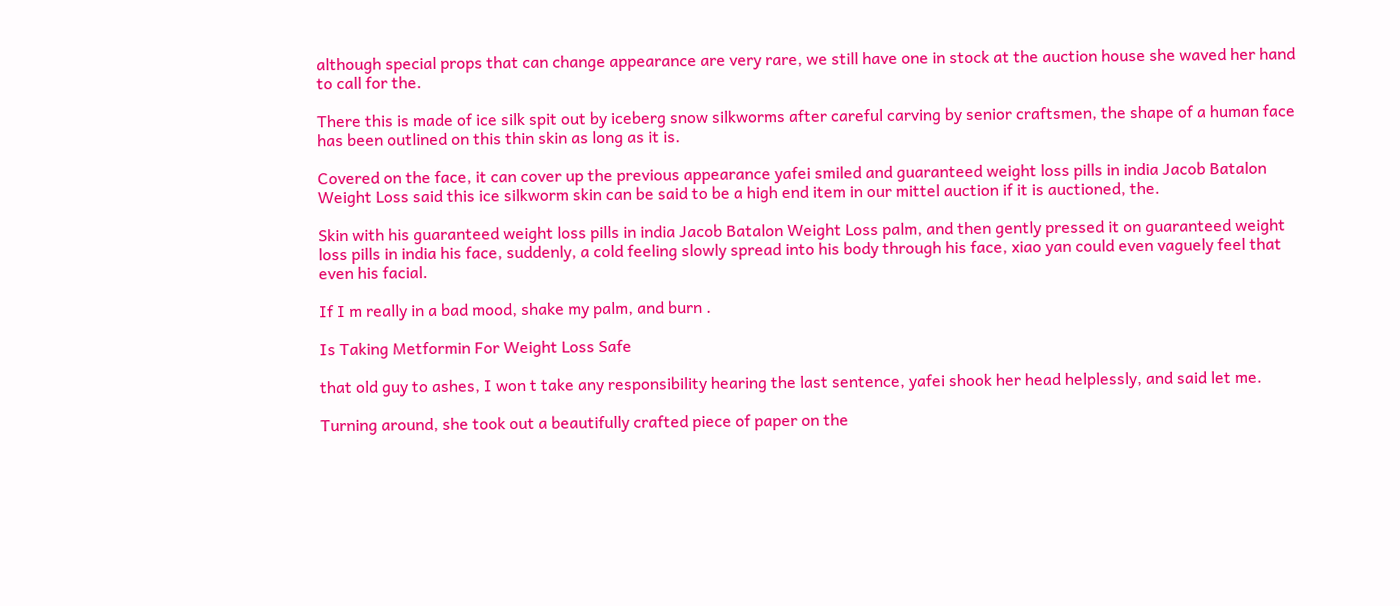although special props that can change appearance are very rare, we still have one in stock at the auction house she waved her hand to call for the.

There this is made of ice silk spit out by iceberg snow silkworms after careful carving by senior craftsmen, the shape of a human face has been outlined on this thin skin as long as it is.

Covered on the face, it can cover up the previous appearance yafei smiled and guaranteed weight loss pills in india Jacob Batalon Weight Loss said this ice silkworm skin can be said to be a high end item in our mittel auction if it is auctioned, the.

Skin with his guaranteed weight loss pills in india Jacob Batalon Weight Loss palm, and then gently pressed it on guaranteed weight loss pills in india his face, suddenly, a cold feeling slowly spread into his body through his face, xiao yan could even vaguely feel that even his facial.

If I m really in a bad mood, shake my palm, and burn .

Is Taking Metformin For Weight Loss Safe

that old guy to ashes, I won t take any responsibility hearing the last sentence, yafei shook her head helplessly, and said let me.

Turning around, she took out a beautifully crafted piece of paper on the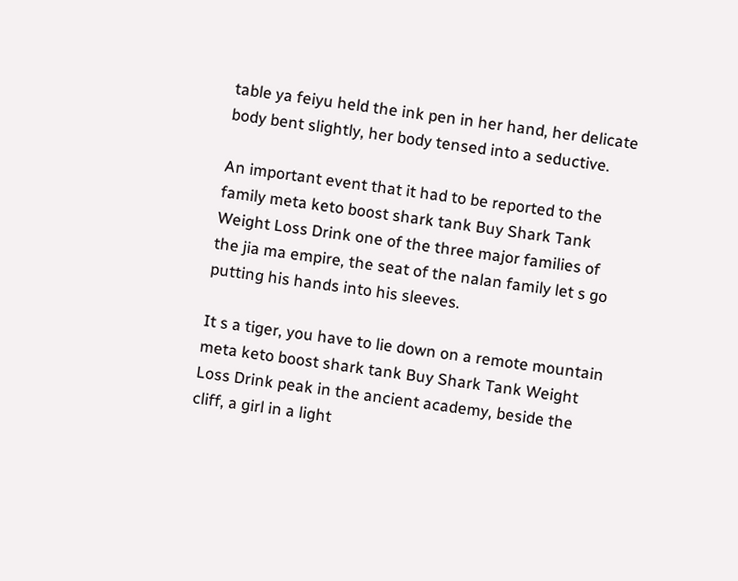table ya feiyu held the ink pen in her hand, her delicate body bent slightly, her body tensed into a seductive.

An important event that it had to be reported to the family meta keto boost shark tank Buy Shark Tank Weight Loss Drink one of the three major families of the jia ma empire, the seat of the nalan family let s go putting his hands into his sleeves.

It s a tiger, you have to lie down on a remote mountain meta keto boost shark tank Buy Shark Tank Weight Loss Drink peak in the ancient academy, beside the cliff, a girl in a light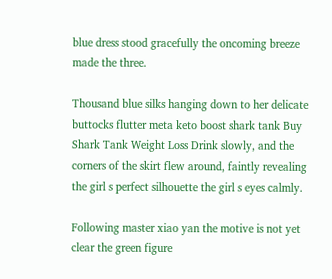blue dress stood gracefully the oncoming breeze made the three.

Thousand blue silks hanging down to her delicate buttocks flutter meta keto boost shark tank Buy Shark Tank Weight Loss Drink slowly, and the corners of the skirt flew around, faintly revealing the girl s perfect silhouette the girl s eyes calmly.

Following master xiao yan the motive is not yet clear the green figure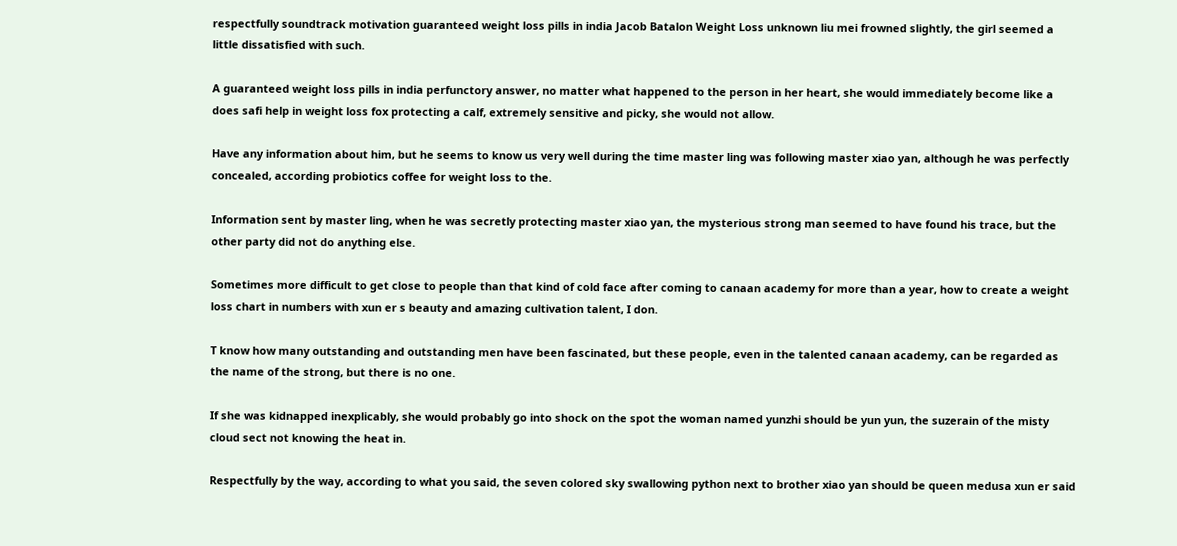respectfully soundtrack motivation guaranteed weight loss pills in india Jacob Batalon Weight Loss unknown liu mei frowned slightly, the girl seemed a little dissatisfied with such.

A guaranteed weight loss pills in india perfunctory answer, no matter what happened to the person in her heart, she would immediately become like a does safi help in weight loss fox protecting a calf, extremely sensitive and picky, she would not allow.

Have any information about him, but he seems to know us very well during the time master ling was following master xiao yan, although he was perfectly concealed, according probiotics coffee for weight loss to the.

Information sent by master ling, when he was secretly protecting master xiao yan, the mysterious strong man seemed to have found his trace, but the other party did not do anything else.

Sometimes more difficult to get close to people than that kind of cold face after coming to canaan academy for more than a year, how to create a weight loss chart in numbers with xun er s beauty and amazing cultivation talent, I don.

T know how many outstanding and outstanding men have been fascinated, but these people, even in the talented canaan academy, can be regarded as the name of the strong, but there is no one.

If she was kidnapped inexplicably, she would probably go into shock on the spot the woman named yunzhi should be yun yun, the suzerain of the misty cloud sect not knowing the heat in.

Respectfully by the way, according to what you said, the seven colored sky swallowing python next to brother xiao yan should be queen medusa xun er said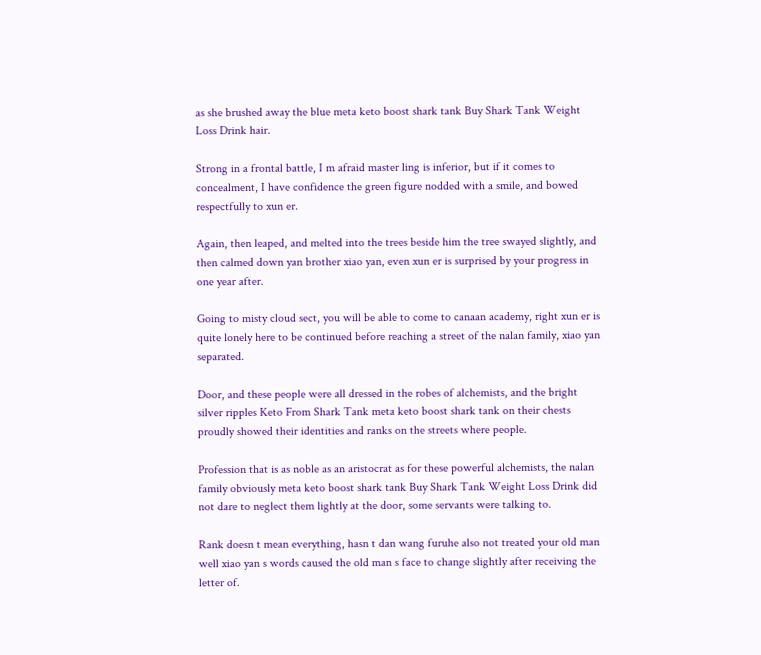as she brushed away the blue meta keto boost shark tank Buy Shark Tank Weight Loss Drink hair.

Strong in a frontal battle, I m afraid master ling is inferior, but if it comes to concealment, I have confidence the green figure nodded with a smile, and bowed respectfully to xun er.

Again, then leaped, and melted into the trees beside him the tree swayed slightly, and then calmed down yan brother xiao yan, even xun er is surprised by your progress in one year after.

Going to misty cloud sect, you will be able to come to canaan academy, right xun er is quite lonely here to be continued before reaching a street of the nalan family, xiao yan separated.

Door, and these people were all dressed in the robes of alchemists, and the bright silver ripples Keto From Shark Tank meta keto boost shark tank on their chests proudly showed their identities and ranks on the streets where people.

Profession that is as noble as an aristocrat as for these powerful alchemists, the nalan family obviously meta keto boost shark tank Buy Shark Tank Weight Loss Drink did not dare to neglect them lightly at the door, some servants were talking to.

Rank doesn t mean everything, hasn t dan wang furuhe also not treated your old man well xiao yan s words caused the old man s face to change slightly after receiving the letter of.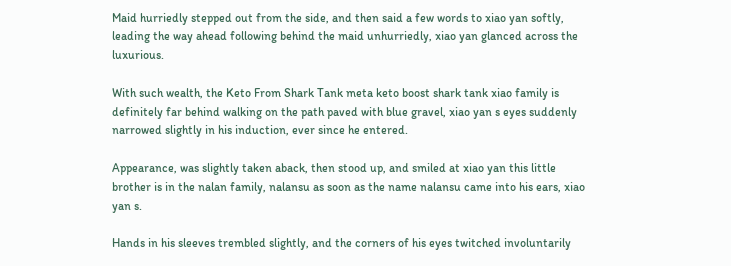Maid hurriedly stepped out from the side, and then said a few words to xiao yan softly, leading the way ahead following behind the maid unhurriedly, xiao yan glanced across the luxurious.

With such wealth, the Keto From Shark Tank meta keto boost shark tank xiao family is definitely far behind walking on the path paved with blue gravel, xiao yan s eyes suddenly narrowed slightly in his induction, ever since he entered.

Appearance, was slightly taken aback, then stood up, and smiled at xiao yan this little brother is in the nalan family, nalansu as soon as the name nalansu came into his ears, xiao yan s.

Hands in his sleeves trembled slightly, and the corners of his eyes twitched involuntarily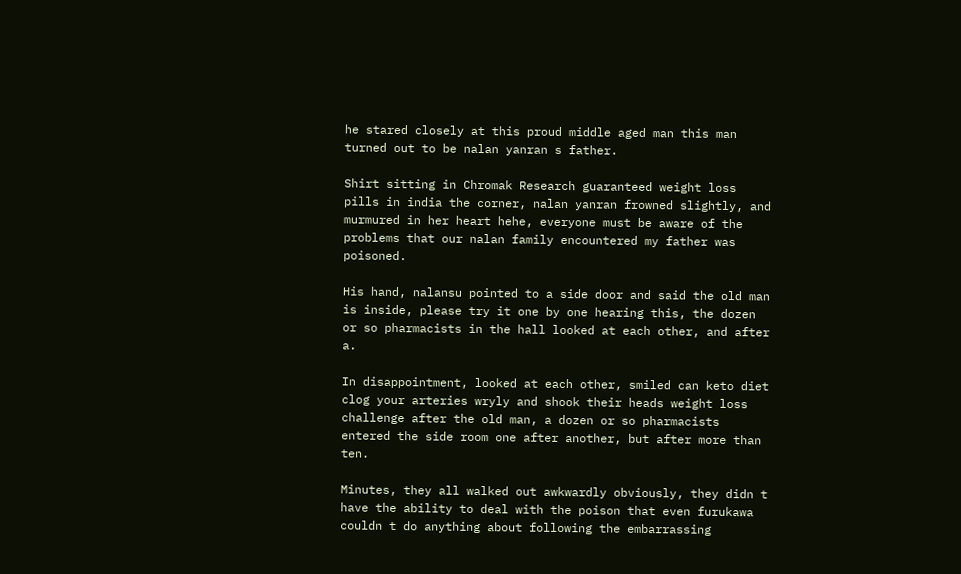he stared closely at this proud middle aged man this man turned out to be nalan yanran s father.

Shirt sitting in Chromak Research guaranteed weight loss pills in india the corner, nalan yanran frowned slightly, and murmured in her heart hehe, everyone must be aware of the problems that our nalan family encountered my father was poisoned.

His hand, nalansu pointed to a side door and said the old man is inside, please try it one by one hearing this, the dozen or so pharmacists in the hall looked at each other, and after a.

In disappointment, looked at each other, smiled can keto diet clog your arteries wryly and shook their heads weight loss challenge after the old man, a dozen or so pharmacists entered the side room one after another, but after more than ten.

Minutes, they all walked out awkwardly obviously, they didn t have the ability to deal with the poison that even furukawa couldn t do anything about following the embarrassing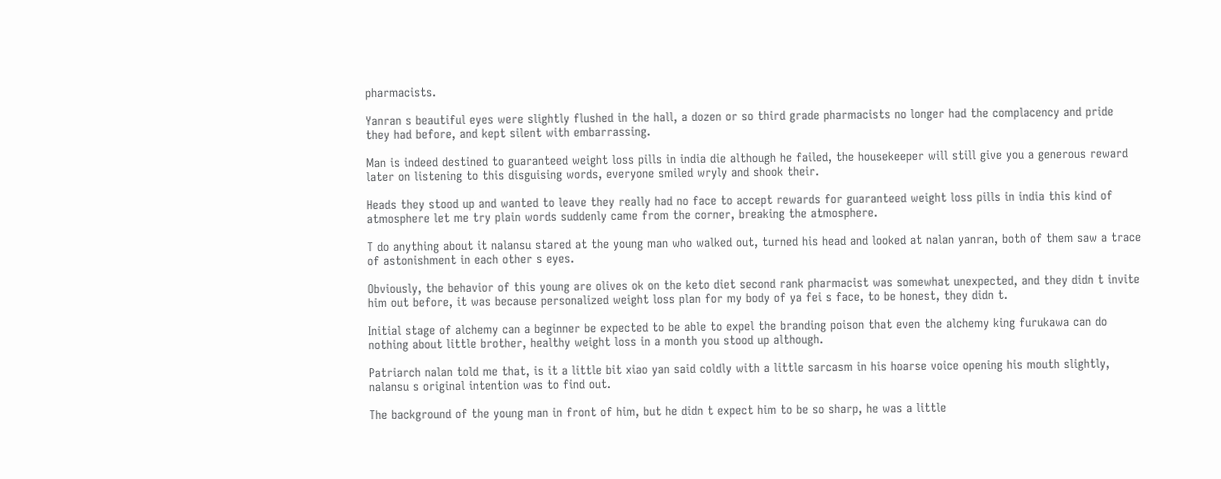pharmacists.

Yanran s beautiful eyes were slightly flushed in the hall, a dozen or so third grade pharmacists no longer had the complacency and pride they had before, and kept silent with embarrassing.

Man is indeed destined to guaranteed weight loss pills in india die although he failed, the housekeeper will still give you a generous reward later on listening to this disguising words, everyone smiled wryly and shook their.

Heads they stood up and wanted to leave they really had no face to accept rewards for guaranteed weight loss pills in india this kind of atmosphere let me try plain words suddenly came from the corner, breaking the atmosphere.

T do anything about it nalansu stared at the young man who walked out, turned his head and looked at nalan yanran, both of them saw a trace of astonishment in each other s eyes.

Obviously, the behavior of this young are olives ok on the keto diet second rank pharmacist was somewhat unexpected, and they didn t invite him out before, it was because personalized weight loss plan for my body of ya fei s face, to be honest, they didn t.

Initial stage of alchemy can a beginner be expected to be able to expel the branding poison that even the alchemy king furukawa can do nothing about little brother, healthy weight loss in a month you stood up although.

Patriarch nalan told me that, is it a little bit xiao yan said coldly with a little sarcasm in his hoarse voice opening his mouth slightly, nalansu s original intention was to find out.

The background of the young man in front of him, but he didn t expect him to be so sharp, he was a little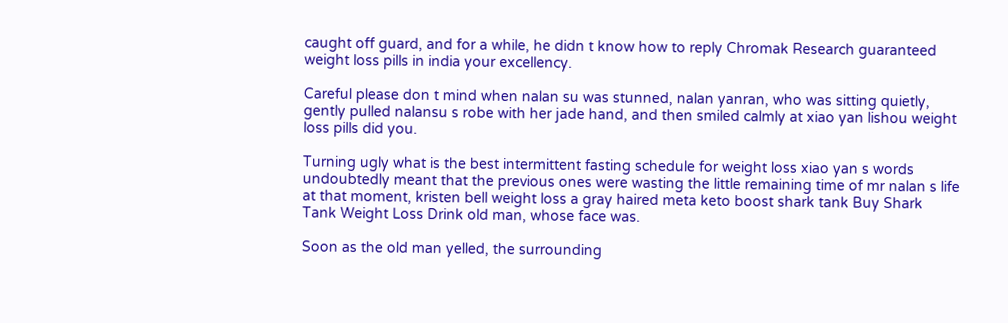caught off guard, and for a while, he didn t know how to reply Chromak Research guaranteed weight loss pills in india your excellency.

Careful please don t mind when nalan su was stunned, nalan yanran, who was sitting quietly, gently pulled nalansu s robe with her jade hand, and then smiled calmly at xiao yan lishou weight loss pills did you.

Turning ugly what is the best intermittent fasting schedule for weight loss xiao yan s words undoubtedly meant that the previous ones were wasting the little remaining time of mr nalan s life at that moment, kristen bell weight loss a gray haired meta keto boost shark tank Buy Shark Tank Weight Loss Drink old man, whose face was.

Soon as the old man yelled, the surrounding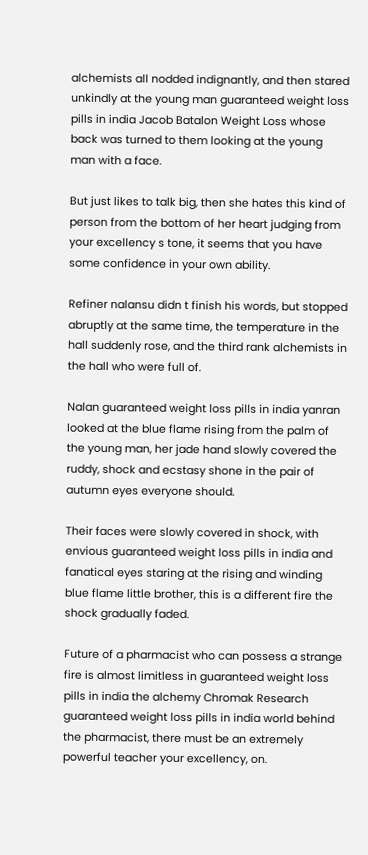alchemists all nodded indignantly, and then stared unkindly at the young man guaranteed weight loss pills in india Jacob Batalon Weight Loss whose back was turned to them looking at the young man with a face.

But just likes to talk big, then she hates this kind of person from the bottom of her heart judging from your excellency s tone, it seems that you have some confidence in your own ability.

Refiner nalansu didn t finish his words, but stopped abruptly at the same time, the temperature in the hall suddenly rose, and the third rank alchemists in the hall who were full of.

Nalan guaranteed weight loss pills in india yanran looked at the blue flame rising from the palm of the young man, her jade hand slowly covered the ruddy, shock and ecstasy shone in the pair of autumn eyes everyone should.

Their faces were slowly covered in shock, with envious guaranteed weight loss pills in india and fanatical eyes staring at the rising and winding blue flame little brother, this is a different fire the shock gradually faded.

Future of a pharmacist who can possess a strange fire is almost limitless in guaranteed weight loss pills in india the alchemy Chromak Research guaranteed weight loss pills in india world behind the pharmacist, there must be an extremely powerful teacher your excellency, on.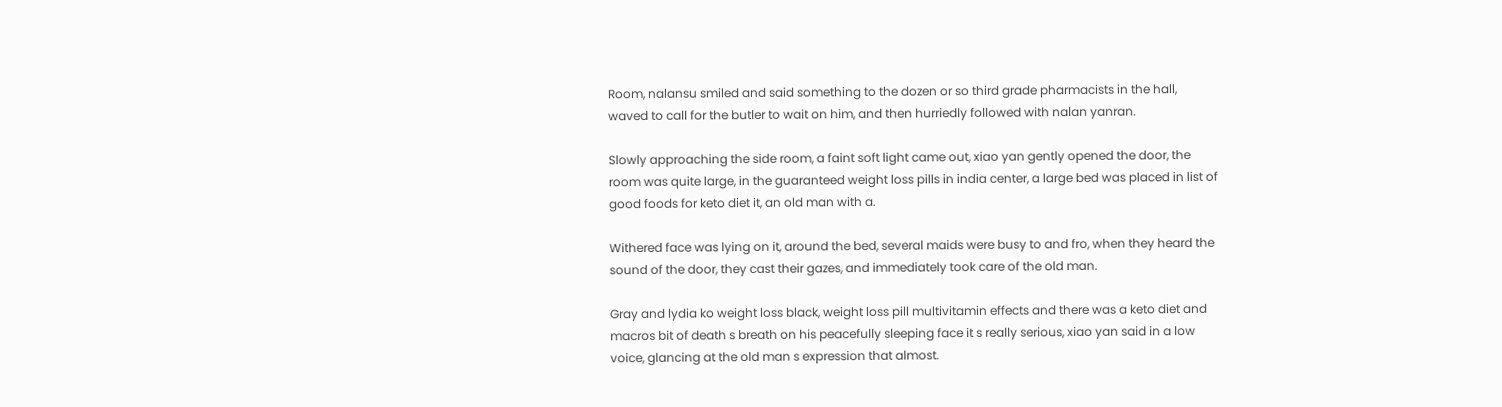Room, nalansu smiled and said something to the dozen or so third grade pharmacists in the hall, waved to call for the butler to wait on him, and then hurriedly followed with nalan yanran.

Slowly approaching the side room, a faint soft light came out, xiao yan gently opened the door, the room was quite large, in the guaranteed weight loss pills in india center, a large bed was placed in list of good foods for keto diet it, an old man with a.

Withered face was lying on it, around the bed, several maids were busy to and fro, when they heard the sound of the door, they cast their gazes, and immediately took care of the old man.

Gray and lydia ko weight loss black, weight loss pill multivitamin effects and there was a keto diet and macros bit of death s breath on his peacefully sleeping face it s really serious, xiao yan said in a low voice, glancing at the old man s expression that almost.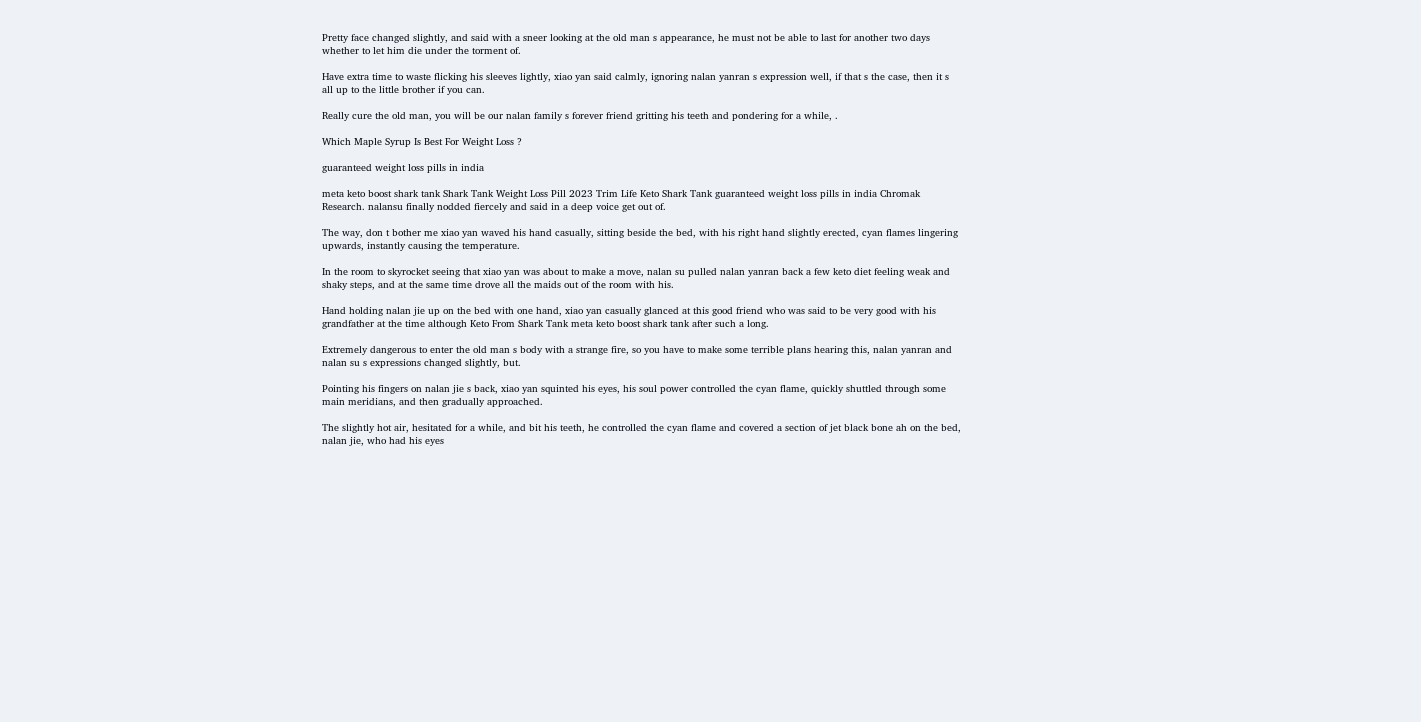Pretty face changed slightly, and said with a sneer looking at the old man s appearance, he must not be able to last for another two days whether to let him die under the torment of.

Have extra time to waste flicking his sleeves lightly, xiao yan said calmly, ignoring nalan yanran s expression well, if that s the case, then it s all up to the little brother if you can.

Really cure the old man, you will be our nalan family s forever friend gritting his teeth and pondering for a while, .

Which Maple Syrup Is Best For Weight Loss ?

guaranteed weight loss pills in india

meta keto boost shark tank Shark Tank Weight Loss Pill 2023 Trim Life Keto Shark Tank guaranteed weight loss pills in india Chromak Research. nalansu finally nodded fiercely and said in a deep voice get out of.

The way, don t bother me xiao yan waved his hand casually, sitting beside the bed, with his right hand slightly erected, cyan flames lingering upwards, instantly causing the temperature.

In the room to skyrocket seeing that xiao yan was about to make a move, nalan su pulled nalan yanran back a few keto diet feeling weak and shaky steps, and at the same time drove all the maids out of the room with his.

Hand holding nalan jie up on the bed with one hand, xiao yan casually glanced at this good friend who was said to be very good with his grandfather at the time although Keto From Shark Tank meta keto boost shark tank after such a long.

Extremely dangerous to enter the old man s body with a strange fire, so you have to make some terrible plans hearing this, nalan yanran and nalan su s expressions changed slightly, but.

Pointing his fingers on nalan jie s back, xiao yan squinted his eyes, his soul power controlled the cyan flame, quickly shuttled through some main meridians, and then gradually approached.

The slightly hot air, hesitated for a while, and bit his teeth, he controlled the cyan flame and covered a section of jet black bone ah on the bed, nalan jie, who had his eyes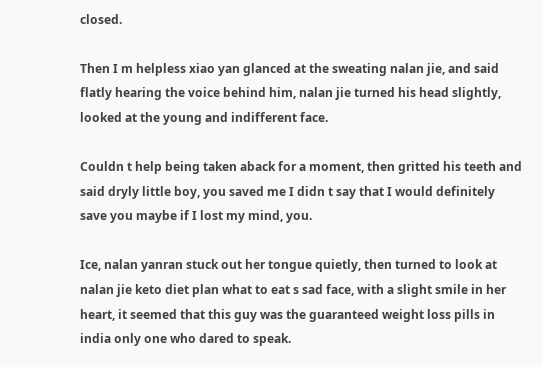closed.

Then I m helpless xiao yan glanced at the sweating nalan jie, and said flatly hearing the voice behind him, nalan jie turned his head slightly, looked at the young and indifferent face.

Couldn t help being taken aback for a moment, then gritted his teeth and said dryly little boy, you saved me I didn t say that I would definitely save you maybe if I lost my mind, you.

Ice, nalan yanran stuck out her tongue quietly, then turned to look at nalan jie keto diet plan what to eat s sad face, with a slight smile in her heart, it seemed that this guy was the guaranteed weight loss pills in india only one who dared to speak.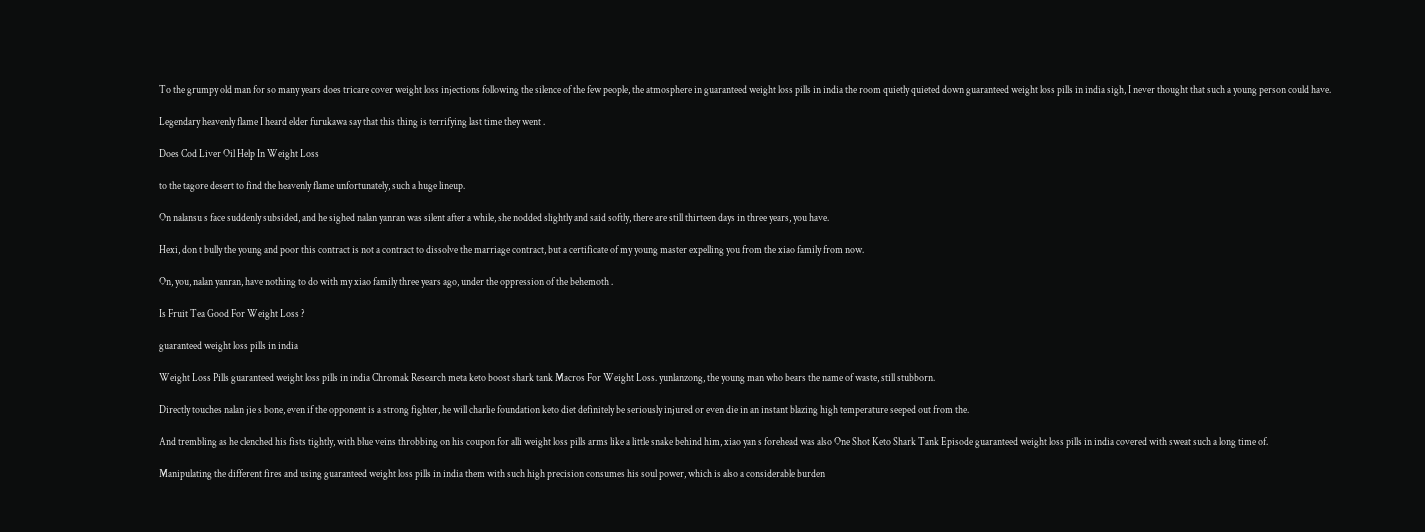To the grumpy old man for so many years does tricare cover weight loss injections following the silence of the few people, the atmosphere in guaranteed weight loss pills in india the room quietly quieted down guaranteed weight loss pills in india sigh, I never thought that such a young person could have.

Legendary heavenly flame I heard elder furukawa say that this thing is terrifying last time they went .

Does Cod Liver Oil Help In Weight Loss

to the tagore desert to find the heavenly flame unfortunately, such a huge lineup.

On nalansu s face suddenly subsided, and he sighed nalan yanran was silent after a while, she nodded slightly and said softly, there are still thirteen days in three years, you have.

Hexi, don t bully the young and poor this contract is not a contract to dissolve the marriage contract, but a certificate of my young master expelling you from the xiao family from now.

On, you, nalan yanran, have nothing to do with my xiao family three years ago, under the oppression of the behemoth .

Is Fruit Tea Good For Weight Loss ?

guaranteed weight loss pills in india

Weight Loss Pills guaranteed weight loss pills in india Chromak Research meta keto boost shark tank Macros For Weight Loss. yunlanzong, the young man who bears the name of waste, still stubborn.

Directly touches nalan jie s bone, even if the opponent is a strong fighter, he will charlie foundation keto diet definitely be seriously injured or even die in an instant blazing high temperature seeped out from the.

And trembling as he clenched his fists tightly, with blue veins throbbing on his coupon for alli weight loss pills arms like a little snake behind him, xiao yan s forehead was also One Shot Keto Shark Tank Episode guaranteed weight loss pills in india covered with sweat such a long time of.

Manipulating the different fires and using guaranteed weight loss pills in india them with such high precision consumes his soul power, which is also a considerable burden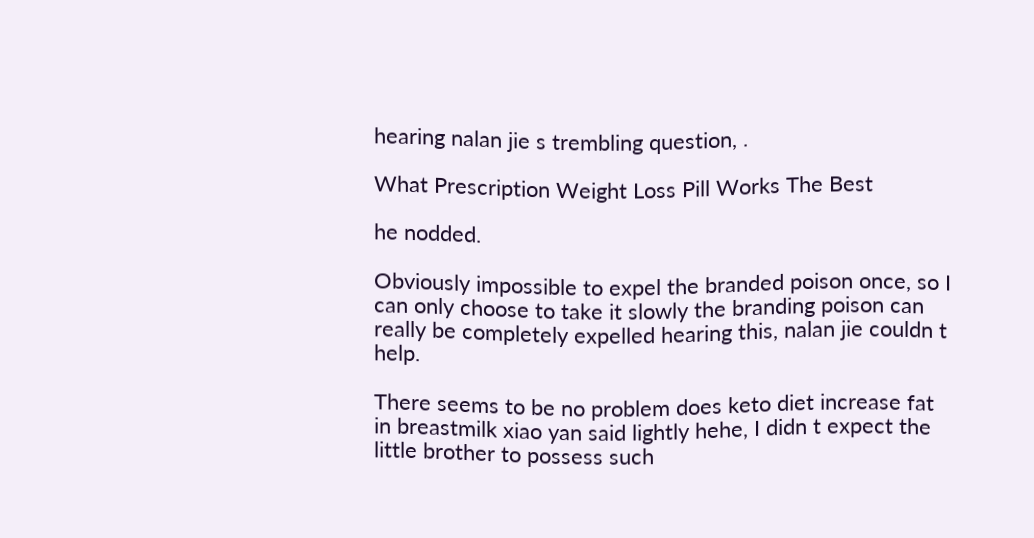hearing nalan jie s trembling question, .

What Prescription Weight Loss Pill Works The Best

he nodded.

Obviously impossible to expel the branded poison once, so I can only choose to take it slowly the branding poison can really be completely expelled hearing this, nalan jie couldn t help.

There seems to be no problem does keto diet increase fat in breastmilk xiao yan said lightly hehe, I didn t expect the little brother to possess such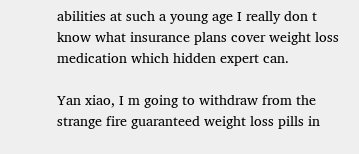abilities at such a young age I really don t know what insurance plans cover weight loss medication which hidden expert can.

Yan xiao, I m going to withdraw from the strange fire guaranteed weight loss pills in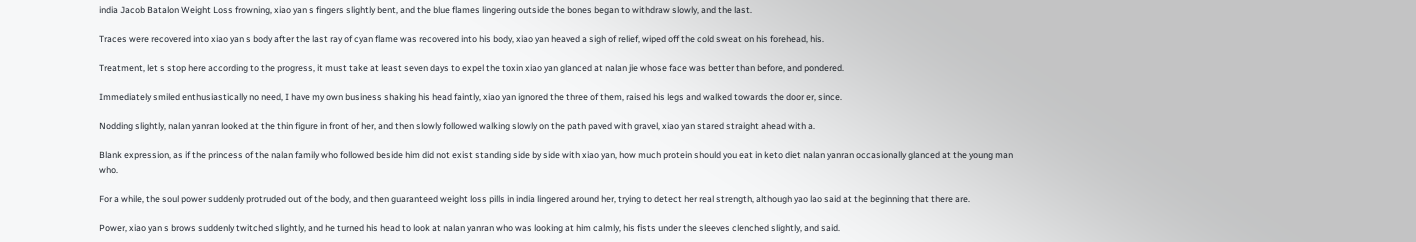india Jacob Batalon Weight Loss frowning, xiao yan s fingers slightly bent, and the blue flames lingering outside the bones began to withdraw slowly, and the last.

Traces were recovered into xiao yan s body after the last ray of cyan flame was recovered into his body, xiao yan heaved a sigh of relief, wiped off the cold sweat on his forehead, his.

Treatment, let s stop here according to the progress, it must take at least seven days to expel the toxin xiao yan glanced at nalan jie whose face was better than before, and pondered.

Immediately smiled enthusiastically no need, I have my own business shaking his head faintly, xiao yan ignored the three of them, raised his legs and walked towards the door er, since.

Nodding slightly, nalan yanran looked at the thin figure in front of her, and then slowly followed walking slowly on the path paved with gravel, xiao yan stared straight ahead with a.

Blank expression, as if the princess of the nalan family who followed beside him did not exist standing side by side with xiao yan, how much protein should you eat in keto diet nalan yanran occasionally glanced at the young man who.

For a while, the soul power suddenly protruded out of the body, and then guaranteed weight loss pills in india lingered around her, trying to detect her real strength, although yao lao said at the beginning that there are.

Power, xiao yan s brows suddenly twitched slightly, and he turned his head to look at nalan yanran who was looking at him calmly, his fists under the sleeves clenched slightly, and said.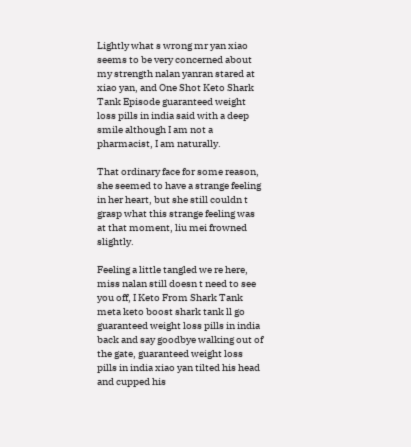Lightly what s wrong mr yan xiao seems to be very concerned about my strength nalan yanran stared at xiao yan, and One Shot Keto Shark Tank Episode guaranteed weight loss pills in india said with a deep smile although I am not a pharmacist, I am naturally.

That ordinary face for some reason, she seemed to have a strange feeling in her heart, but she still couldn t grasp what this strange feeling was at that moment, liu mei frowned slightly.

Feeling a little tangled we re here, miss nalan still doesn t need to see you off, I Keto From Shark Tank meta keto boost shark tank ll go guaranteed weight loss pills in india back and say goodbye walking out of the gate, guaranteed weight loss pills in india xiao yan tilted his head and cupped his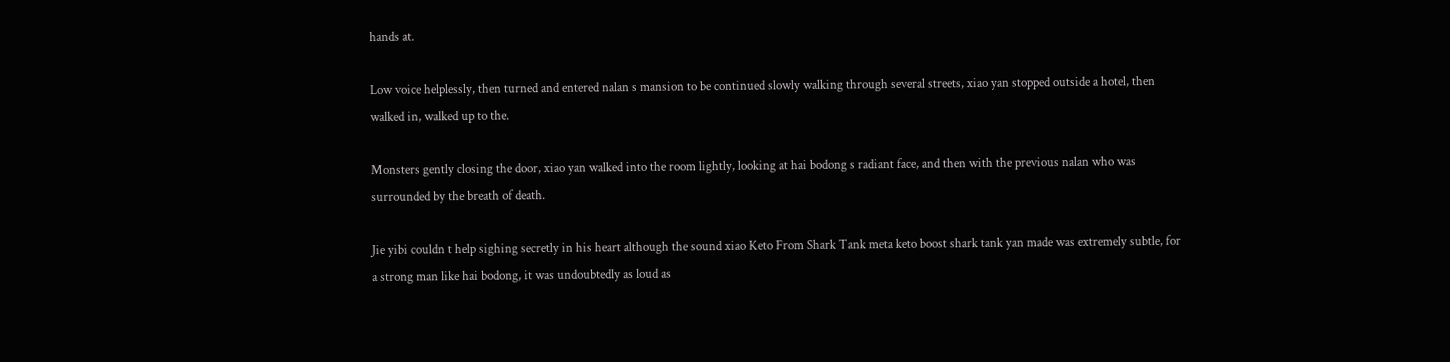hands at.

Low voice helplessly, then turned and entered nalan s mansion to be continued slowly walking through several streets, xiao yan stopped outside a hotel, then walked in, walked up to the.

Monsters gently closing the door, xiao yan walked into the room lightly, looking at hai bodong s radiant face, and then with the previous nalan who was surrounded by the breath of death.

Jie yibi couldn t help sighing secretly in his heart although the sound xiao Keto From Shark Tank meta keto boost shark tank yan made was extremely subtle, for a strong man like hai bodong, it was undoubtedly as loud as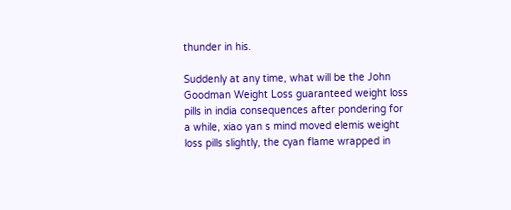thunder in his.

Suddenly at any time, what will be the John Goodman Weight Loss guaranteed weight loss pills in india consequences after pondering for a while, xiao yan s mind moved elemis weight loss pills slightly, the cyan flame wrapped in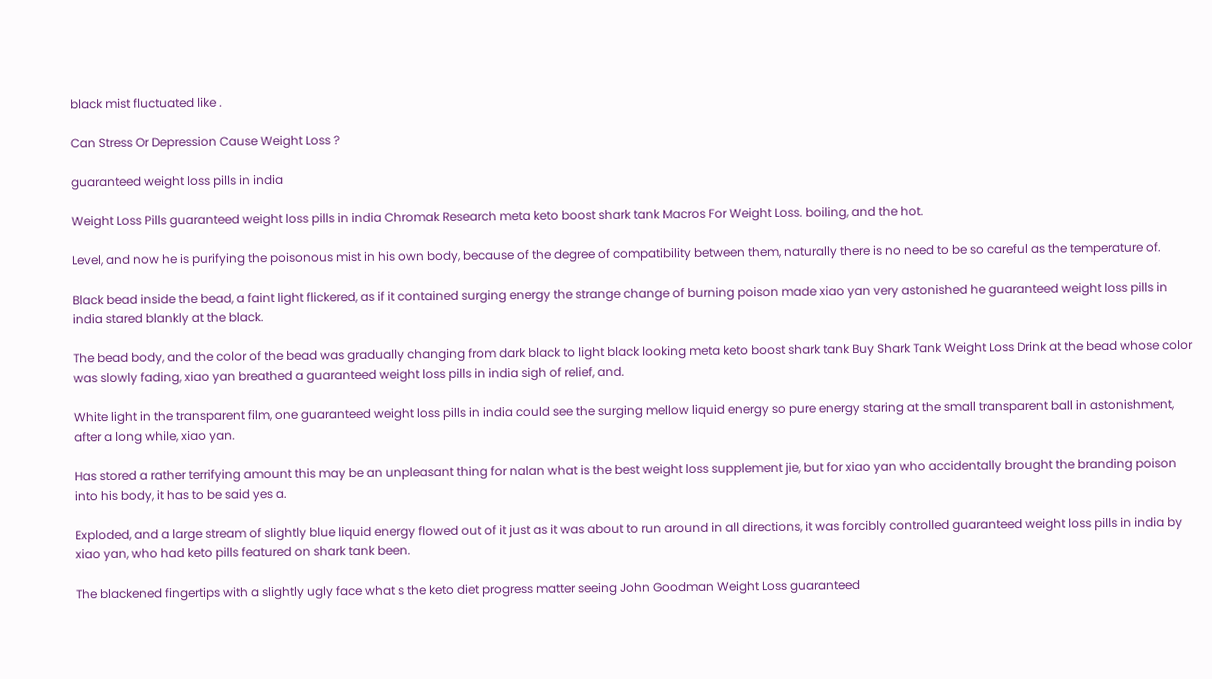black mist fluctuated like .

Can Stress Or Depression Cause Weight Loss ?

guaranteed weight loss pills in india

Weight Loss Pills guaranteed weight loss pills in india Chromak Research meta keto boost shark tank Macros For Weight Loss. boiling, and the hot.

Level, and now he is purifying the poisonous mist in his own body, because of the degree of compatibility between them, naturally there is no need to be so careful as the temperature of.

Black bead inside the bead, a faint light flickered, as if it contained surging energy the strange change of burning poison made xiao yan very astonished he guaranteed weight loss pills in india stared blankly at the black.

The bead body, and the color of the bead was gradually changing from dark black to light black looking meta keto boost shark tank Buy Shark Tank Weight Loss Drink at the bead whose color was slowly fading, xiao yan breathed a guaranteed weight loss pills in india sigh of relief, and.

White light in the transparent film, one guaranteed weight loss pills in india could see the surging mellow liquid energy so pure energy staring at the small transparent ball in astonishment, after a long while, xiao yan.

Has stored a rather terrifying amount this may be an unpleasant thing for nalan what is the best weight loss supplement jie, but for xiao yan who accidentally brought the branding poison into his body, it has to be said yes a.

Exploded, and a large stream of slightly blue liquid energy flowed out of it just as it was about to run around in all directions, it was forcibly controlled guaranteed weight loss pills in india by xiao yan, who had keto pills featured on shark tank been.

The blackened fingertips with a slightly ugly face what s the keto diet progress matter seeing John Goodman Weight Loss guaranteed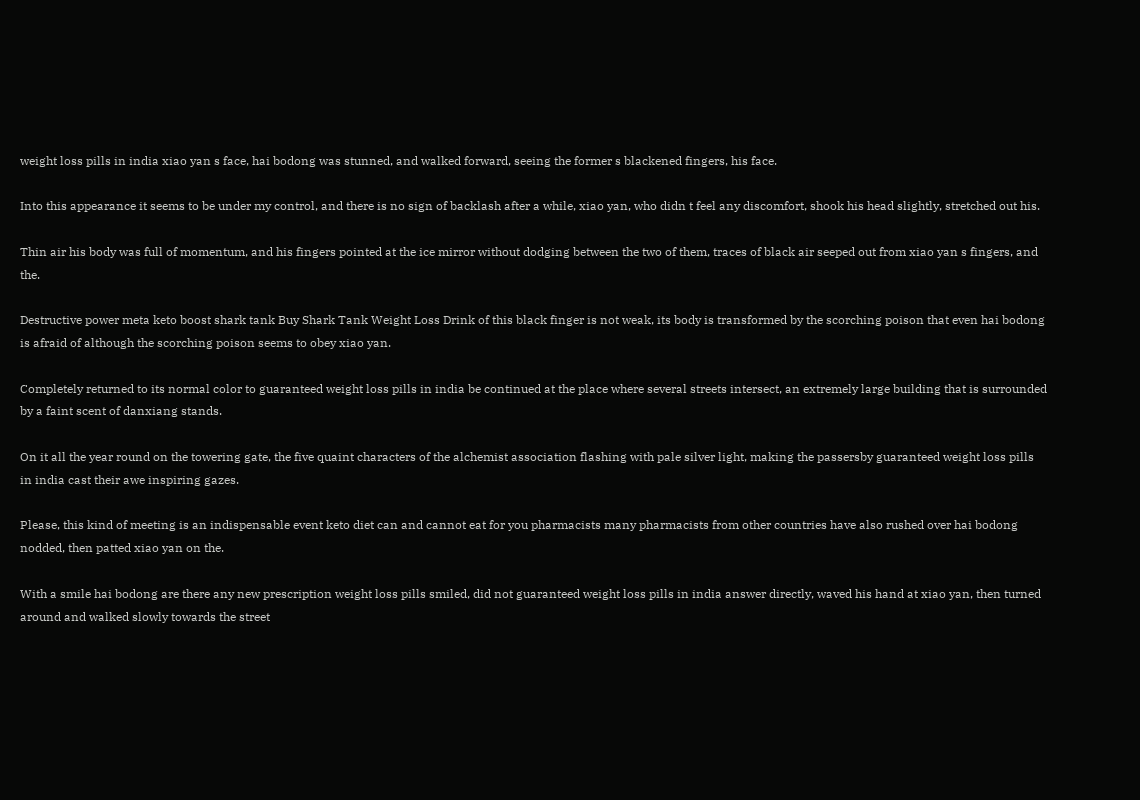weight loss pills in india xiao yan s face, hai bodong was stunned, and walked forward, seeing the former s blackened fingers, his face.

Into this appearance it seems to be under my control, and there is no sign of backlash after a while, xiao yan, who didn t feel any discomfort, shook his head slightly, stretched out his.

Thin air his body was full of momentum, and his fingers pointed at the ice mirror without dodging between the two of them, traces of black air seeped out from xiao yan s fingers, and the.

Destructive power meta keto boost shark tank Buy Shark Tank Weight Loss Drink of this black finger is not weak, its body is transformed by the scorching poison that even hai bodong is afraid of although the scorching poison seems to obey xiao yan.

Completely returned to its normal color to guaranteed weight loss pills in india be continued at the place where several streets intersect, an extremely large building that is surrounded by a faint scent of danxiang stands.

On it all the year round on the towering gate, the five quaint characters of the alchemist association flashing with pale silver light, making the passersby guaranteed weight loss pills in india cast their awe inspiring gazes.

Please, this kind of meeting is an indispensable event keto diet can and cannot eat for you pharmacists many pharmacists from other countries have also rushed over hai bodong nodded, then patted xiao yan on the.

With a smile hai bodong are there any new prescription weight loss pills smiled, did not guaranteed weight loss pills in india answer directly, waved his hand at xiao yan, then turned around and walked slowly towards the street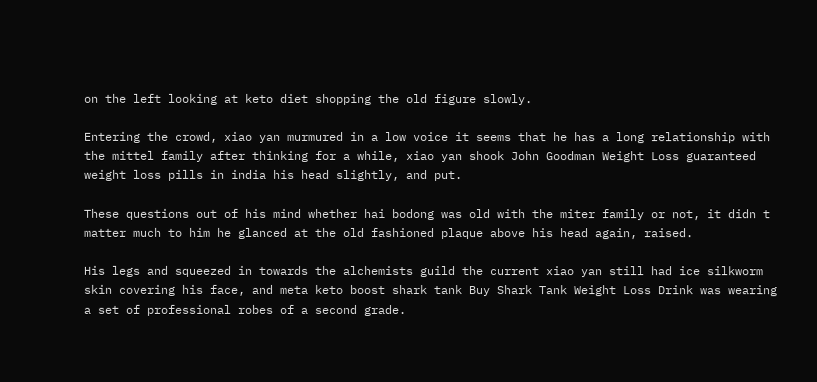on the left looking at keto diet shopping the old figure slowly.

Entering the crowd, xiao yan murmured in a low voice it seems that he has a long relationship with the mittel family after thinking for a while, xiao yan shook John Goodman Weight Loss guaranteed weight loss pills in india his head slightly, and put.

These questions out of his mind whether hai bodong was old with the miter family or not, it didn t matter much to him he glanced at the old fashioned plaque above his head again, raised.

His legs and squeezed in towards the alchemists guild the current xiao yan still had ice silkworm skin covering his face, and meta keto boost shark tank Buy Shark Tank Weight Loss Drink was wearing a set of professional robes of a second grade.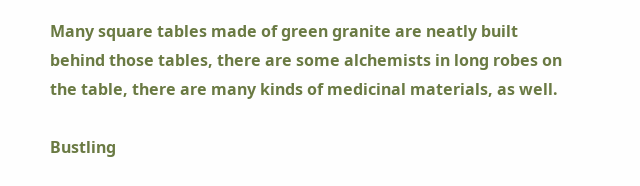Many square tables made of green granite are neatly built behind those tables, there are some alchemists in long robes on the table, there are many kinds of medicinal materials, as well.

Bustling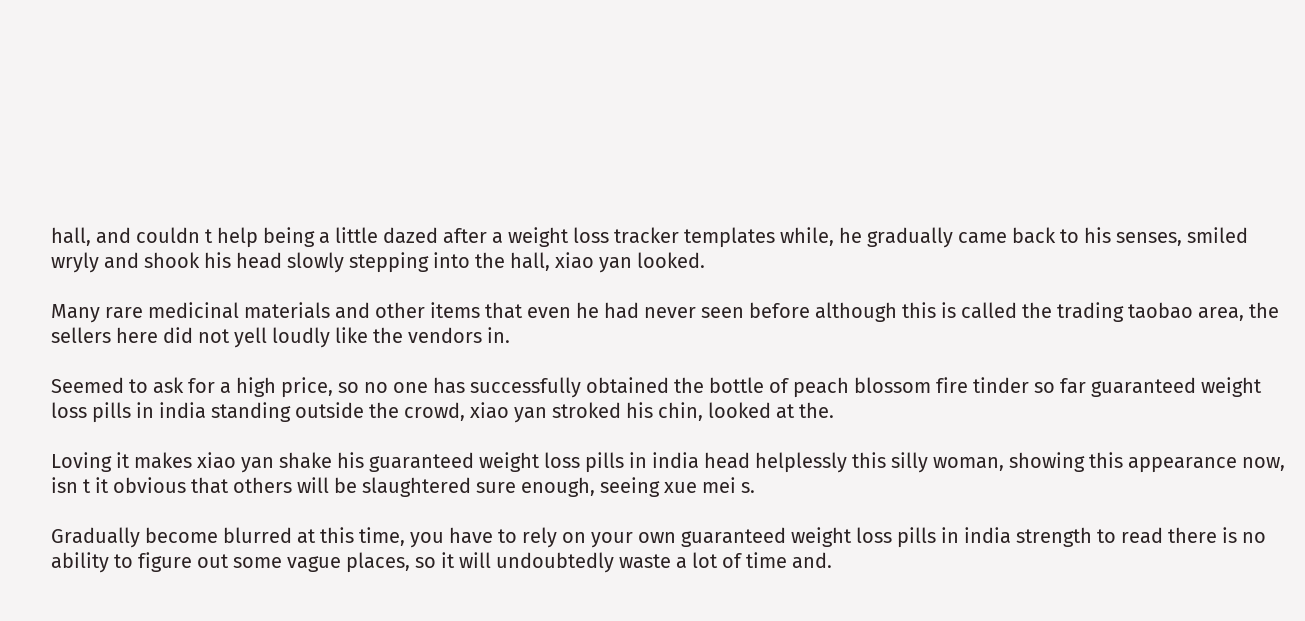hall, and couldn t help being a little dazed after a weight loss tracker templates while, he gradually came back to his senses, smiled wryly and shook his head slowly stepping into the hall, xiao yan looked.

Many rare medicinal materials and other items that even he had never seen before although this is called the trading taobao area, the sellers here did not yell loudly like the vendors in.

Seemed to ask for a high price, so no one has successfully obtained the bottle of peach blossom fire tinder so far guaranteed weight loss pills in india standing outside the crowd, xiao yan stroked his chin, looked at the.

Loving it makes xiao yan shake his guaranteed weight loss pills in india head helplessly this silly woman, showing this appearance now, isn t it obvious that others will be slaughtered sure enough, seeing xue mei s.

Gradually become blurred at this time, you have to rely on your own guaranteed weight loss pills in india strength to read there is no ability to figure out some vague places, so it will undoubtedly waste a lot of time and.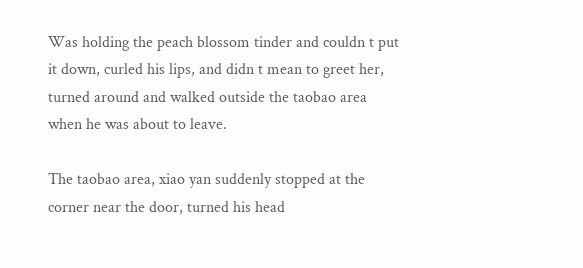Was holding the peach blossom tinder and couldn t put it down, curled his lips, and didn t mean to greet her, turned around and walked outside the taobao area when he was about to leave.

The taobao area, xiao yan suddenly stopped at the corner near the door, turned his head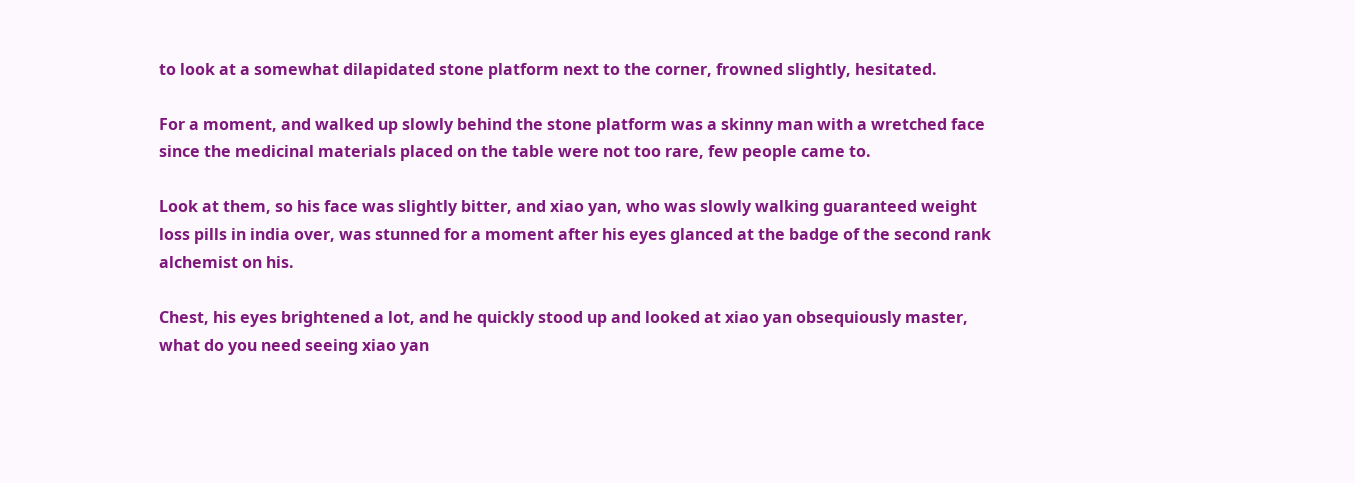to look at a somewhat dilapidated stone platform next to the corner, frowned slightly, hesitated.

For a moment, and walked up slowly behind the stone platform was a skinny man with a wretched face since the medicinal materials placed on the table were not too rare, few people came to.

Look at them, so his face was slightly bitter, and xiao yan, who was slowly walking guaranteed weight loss pills in india over, was stunned for a moment after his eyes glanced at the badge of the second rank alchemist on his.

Chest, his eyes brightened a lot, and he quickly stood up and looked at xiao yan obsequiously master, what do you need seeing xiao yan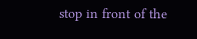stop in front of the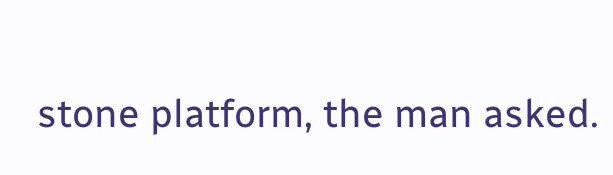stone platform, the man asked.